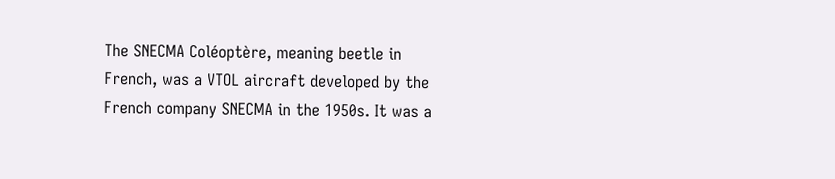The SNECMA Coléoptère, meaning beetle in French, was a VTOL aircraft developed by the French company SNECMA in the 1950s. It was a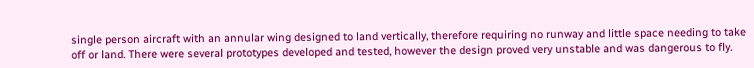single person aircraft with an annular wing designed to land vertically, therefore requiring no runway and little space needing to take off or land. There were several prototypes developed and tested, however the design proved very unstable and was dangerous to fly.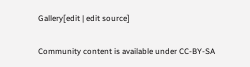Gallery[edit | edit source]

Community content is available under CC-BY-SA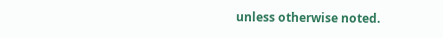unless otherwise noted.